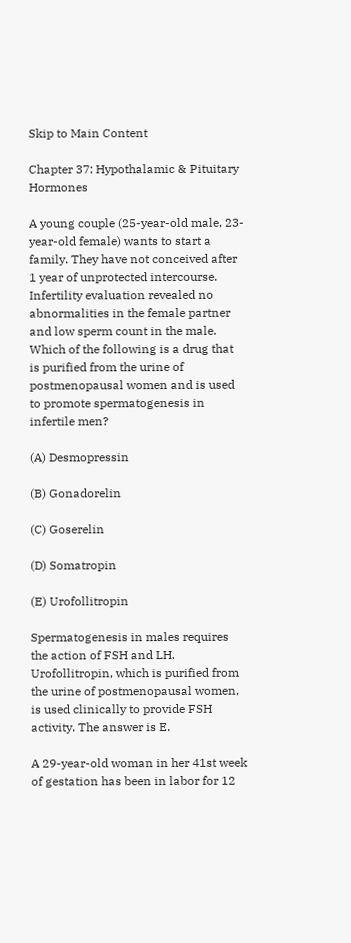Skip to Main Content

Chapter 37: Hypothalamic & Pituitary Hormones

A young couple (25-year-old male, 23-year-old female) wants to start a family. They have not conceived after 1 year of unprotected intercourse. Infertility evaluation revealed no abnormalities in the female partner and low sperm count in the male. Which of the following is a drug that is purified from the urine of postmenopausal women and is used to promote spermatogenesis in infertile men?

(A) Desmopressin

(B) Gonadorelin

(C) Goserelin

(D) Somatropin

(E) Urofollitropin

Spermatogenesis in males requires the action of FSH and LH. Urofollitropin, which is purified from the urine of postmenopausal women, is used clinically to provide FSH activity. The answer is E.

A 29-year-old woman in her 41st week of gestation has been in labor for 12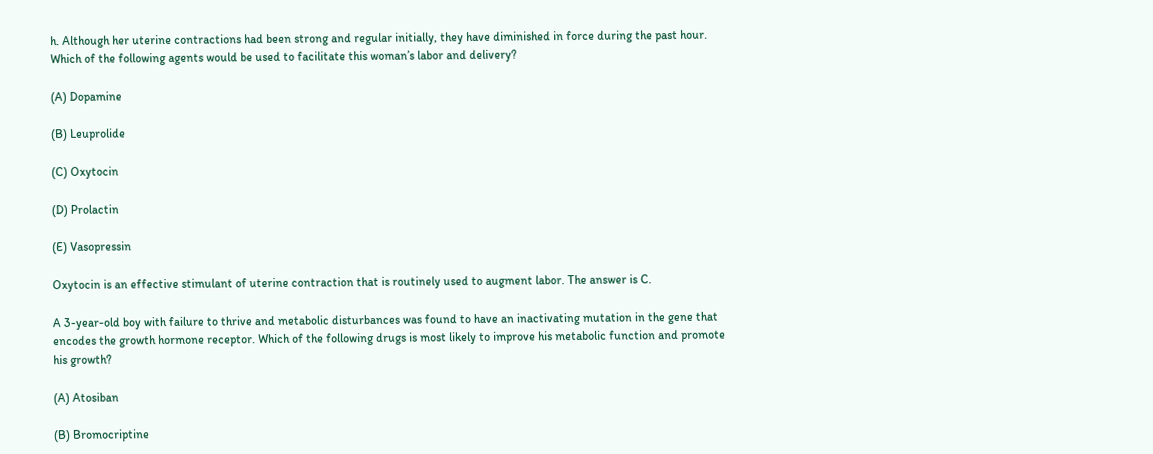h. Although her uterine contractions had been strong and regular initially, they have diminished in force during the past hour. Which of the following agents would be used to facilitate this woman’s labor and delivery?

(A) Dopamine

(B) Leuprolide

(C) Oxytocin

(D) Prolactin

(E) Vasopressin

Oxytocin is an effective stimulant of uterine contraction that is routinely used to augment labor. The answer is C.

A 3-year-old boy with failure to thrive and metabolic disturbances was found to have an inactivating mutation in the gene that encodes the growth hormone receptor. Which of the following drugs is most likely to improve his metabolic function and promote his growth?

(A) Atosiban

(B) Bromocriptine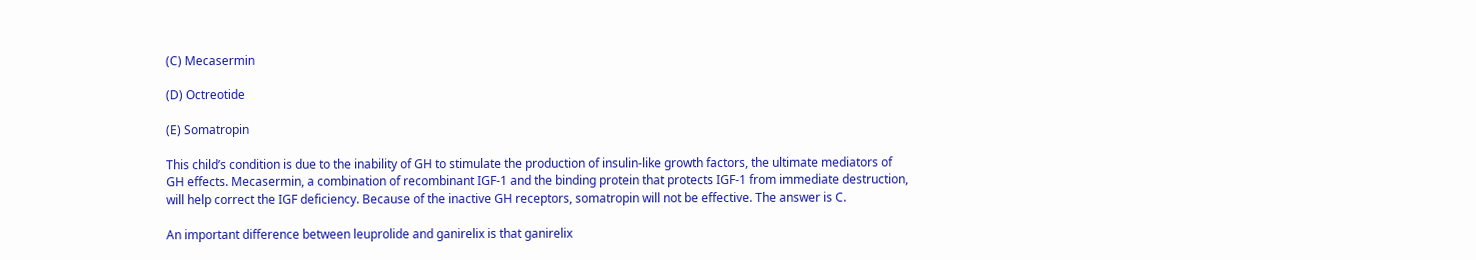(C) Mecasermin

(D) Octreotide

(E) Somatropin

This child’s condition is due to the inability of GH to stimulate the production of insulin-like growth factors, the ultimate mediators of GH effects. Mecasermin, a combination of recombinant IGF-1 and the binding protein that protects IGF-1 from immediate destruction, will help correct the IGF deficiency. Because of the inactive GH receptors, somatropin will not be effective. The answer is C.

An important difference between leuprolide and ganirelix is that ganirelix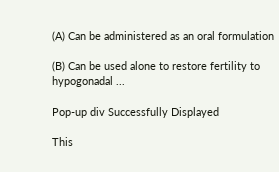(A) Can be administered as an oral formulation

(B) Can be used alone to restore fertility to hypogonadal ...

Pop-up div Successfully Displayed

This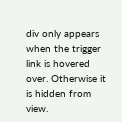div only appears when the trigger link is hovered over. Otherwise it is hidden from view.